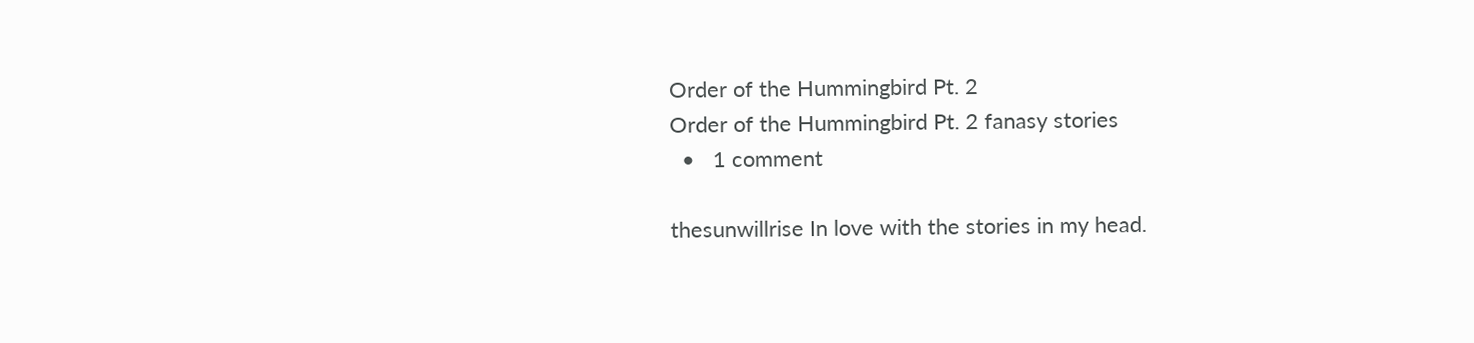Order of the Hummingbird Pt. 2
Order of the Hummingbird Pt. 2 fanasy stories
  •   1 comment

thesunwillrise In love with the stories in my head.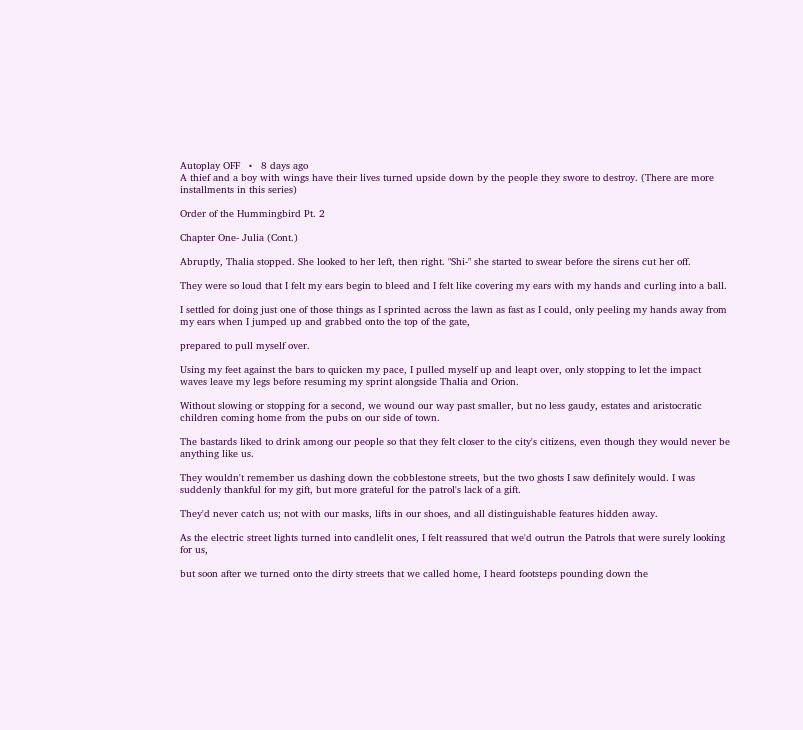Autoplay OFF   •   8 days ago
A thief and a boy with wings have their lives turned upside down by the people they swore to destroy. (There are more installments in this series)

Order of the Hummingbird Pt. 2

Chapter One- Julia (Cont.)

Abruptly, Thalia stopped. She looked to her left, then right. "Shi-" she started to swear before the sirens cut her off.

They were so loud that I felt my ears begin to bleed and I felt like covering my ears with my hands and curling into a ball.

I settled for doing just one of those things as I sprinted across the lawn as fast as I could, only peeling my hands away from my ears when I jumped up and grabbed onto the top of the gate,

prepared to pull myself over.

Using my feet against the bars to quicken my pace, I pulled myself up and leapt over, only stopping to let the impact waves leave my legs before resuming my sprint alongside Thalia and Orion.

Without slowing or stopping for a second, we wound our way past smaller, but no less gaudy, estates and aristocratic children coming home from the pubs on our side of town.

The bastards liked to drink among our people so that they felt closer to the city's citizens, even though they would never be anything like us.

They wouldn't remember us dashing down the cobblestone streets, but the two ghosts I saw definitely would. I was suddenly thankful for my gift, but more grateful for the patrol's lack of a gift.

They'd never catch us; not with our masks, lifts in our shoes, and all distinguishable features hidden away.

As the electric street lights turned into candlelit ones, I felt reassured that we'd outrun the Patrols that were surely looking for us,

but soon after we turned onto the dirty streets that we called home, I heard footsteps pounding down the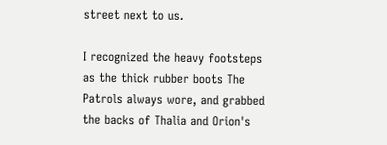street next to us.

I recognized the heavy footsteps as the thick rubber boots The Patrols always wore, and grabbed the backs of Thalia and Orion's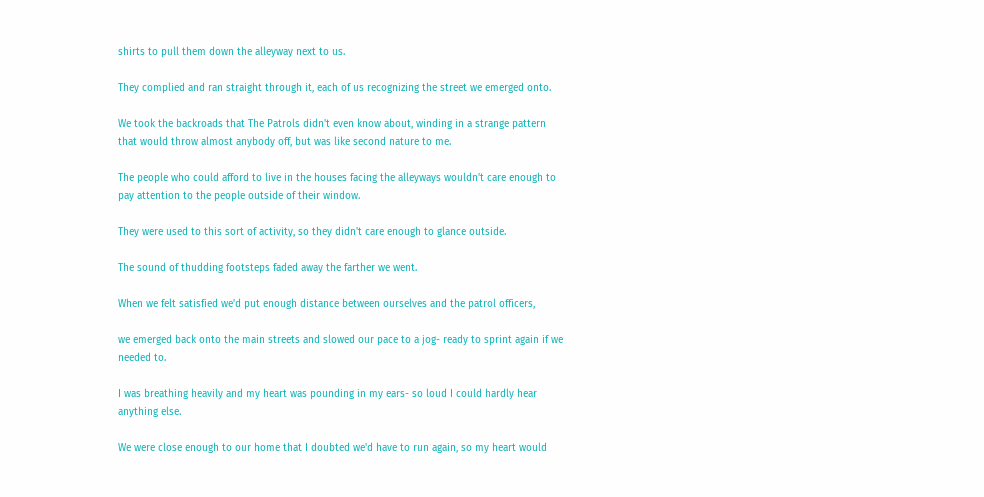shirts to pull them down the alleyway next to us.

They complied and ran straight through it, each of us recognizing the street we emerged onto.

We took the backroads that The Patrols didn't even know about, winding in a strange pattern that would throw almost anybody off, but was like second nature to me.

The people who could afford to live in the houses facing the alleyways wouldn't care enough to pay attention to the people outside of their window.

They were used to this sort of activity, so they didn't care enough to glance outside.

The sound of thudding footsteps faded away the farther we went.

When we felt satisfied we'd put enough distance between ourselves and the patrol officers,

we emerged back onto the main streets and slowed our pace to a jog- ready to sprint again if we needed to.

I was breathing heavily and my heart was pounding in my ears- so loud I could hardly hear anything else.

We were close enough to our home that I doubted we'd have to run again, so my heart would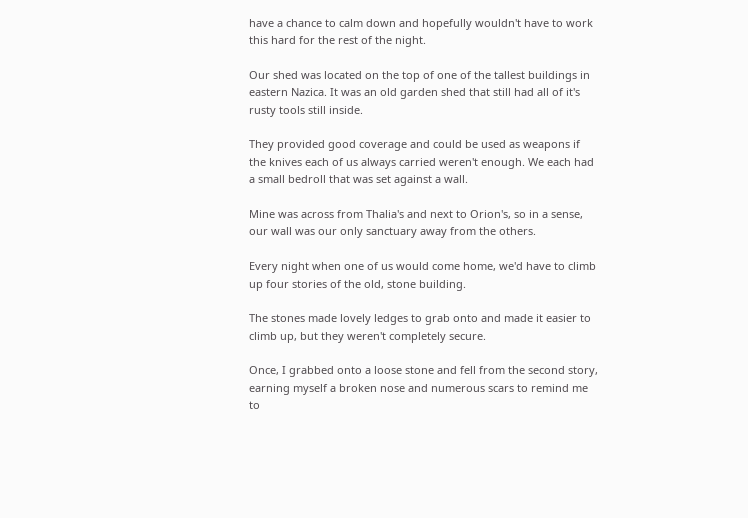have a chance to calm down and hopefully wouldn't have to work this hard for the rest of the night.

Our shed was located on the top of one of the tallest buildings in eastern Nazica. It was an old garden shed that still had all of it's rusty tools still inside.

They provided good coverage and could be used as weapons if the knives each of us always carried weren't enough. We each had a small bedroll that was set against a wall.

Mine was across from Thalia's and next to Orion's, so in a sense, our wall was our only sanctuary away from the others.

Every night when one of us would come home, we'd have to climb up four stories of the old, stone building.

The stones made lovely ledges to grab onto and made it easier to climb up, but they weren't completely secure.

Once, I grabbed onto a loose stone and fell from the second story, earning myself a broken nose and numerous scars to remind me to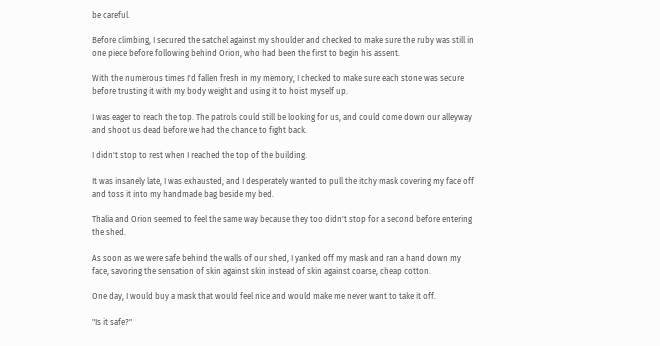be careful.

Before climbing, I secured the satchel against my shoulder and checked to make sure the ruby was still in one piece before following behind Orion, who had been the first to begin his assent.

With the numerous times I'd fallen fresh in my memory, I checked to make sure each stone was secure before trusting it with my body weight and using it to hoist myself up.

I was eager to reach the top. The patrols could still be looking for us, and could come down our alleyway and shoot us dead before we had the chance to fight back.

I didn't stop to rest when I reached the top of the building.

It was insanely late, I was exhausted, and I desperately wanted to pull the itchy mask covering my face off and toss it into my handmade bag beside my bed.

Thalia and Orion seemed to feel the same way because they too didn't stop for a second before entering the shed.

As soon as we were safe behind the walls of our shed, I yanked off my mask and ran a hand down my face, savoring the sensation of skin against skin instead of skin against coarse, cheap cotton.

One day, I would buy a mask that would feel nice and would make me never want to take it off.

"Is it safe?"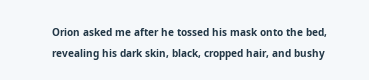Orion asked me after he tossed his mask onto the bed, revealing his dark skin, black, cropped hair, and bushy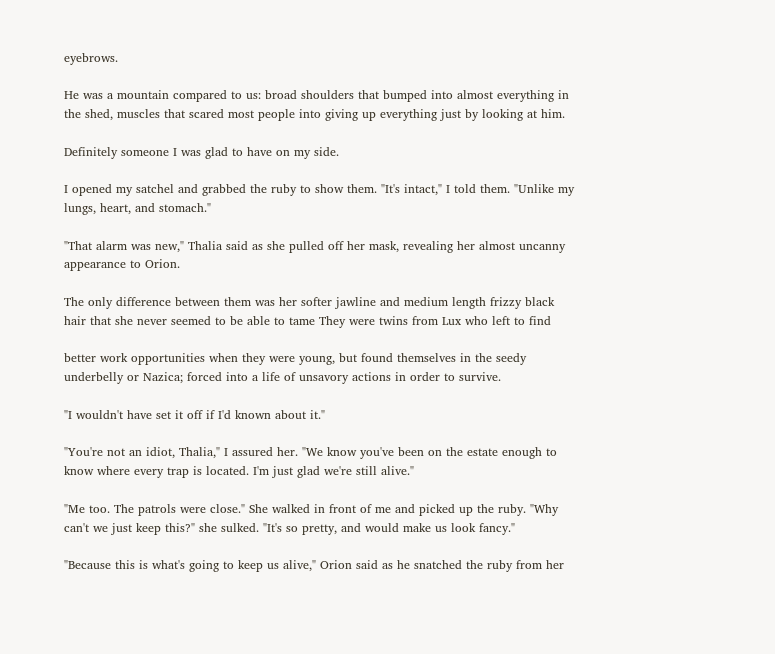eyebrows.

He was a mountain compared to us: broad shoulders that bumped into almost everything in the shed, muscles that scared most people into giving up everything just by looking at him.

Definitely someone I was glad to have on my side.

I opened my satchel and grabbed the ruby to show them. "It's intact," I told them. "Unlike my lungs, heart, and stomach."

"That alarm was new," Thalia said as she pulled off her mask, revealing her almost uncanny appearance to Orion.

The only difference between them was her softer jawline and medium length frizzy black hair that she never seemed to be able to tame They were twins from Lux who left to find

better work opportunities when they were young, but found themselves in the seedy underbelly or Nazica; forced into a life of unsavory actions in order to survive.

"I wouldn't have set it off if I'd known about it."

"You're not an idiot, Thalia," I assured her. "We know you've been on the estate enough to know where every trap is located. I'm just glad we're still alive."

"Me too. The patrols were close." She walked in front of me and picked up the ruby. "Why can't we just keep this?" she sulked. "It's so pretty, and would make us look fancy."

"Because this is what's going to keep us alive," Orion said as he snatched the ruby from her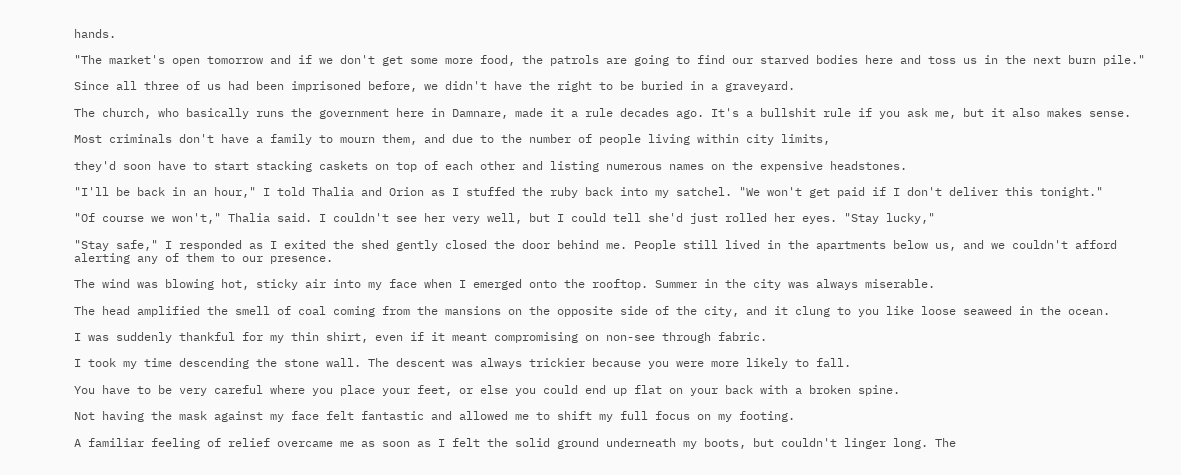hands.

"The market's open tomorrow and if we don't get some more food, the patrols are going to find our starved bodies here and toss us in the next burn pile."

Since all three of us had been imprisoned before, we didn't have the right to be buried in a graveyard.

The church, who basically runs the government here in Damnare, made it a rule decades ago. It's a bullshit rule if you ask me, but it also makes sense.

Most criminals don't have a family to mourn them, and due to the number of people living within city limits,

they'd soon have to start stacking caskets on top of each other and listing numerous names on the expensive headstones.

"I'll be back in an hour," I told Thalia and Orion as I stuffed the ruby back into my satchel. "We won't get paid if I don't deliver this tonight."

"Of course we won't," Thalia said. I couldn't see her very well, but I could tell she'd just rolled her eyes. "Stay lucky,"

"Stay safe," I responded as I exited the shed gently closed the door behind me. People still lived in the apartments below us, and we couldn't afford alerting any of them to our presence.

The wind was blowing hot, sticky air into my face when I emerged onto the rooftop. Summer in the city was always miserable.

The head amplified the smell of coal coming from the mansions on the opposite side of the city, and it clung to you like loose seaweed in the ocean.

I was suddenly thankful for my thin shirt, even if it meant compromising on non-see through fabric.

I took my time descending the stone wall. The descent was always trickier because you were more likely to fall.

You have to be very careful where you place your feet, or else you could end up flat on your back with a broken spine.

Not having the mask against my face felt fantastic and allowed me to shift my full focus on my footing.

A familiar feeling of relief overcame me as soon as I felt the solid ground underneath my boots, but couldn't linger long. The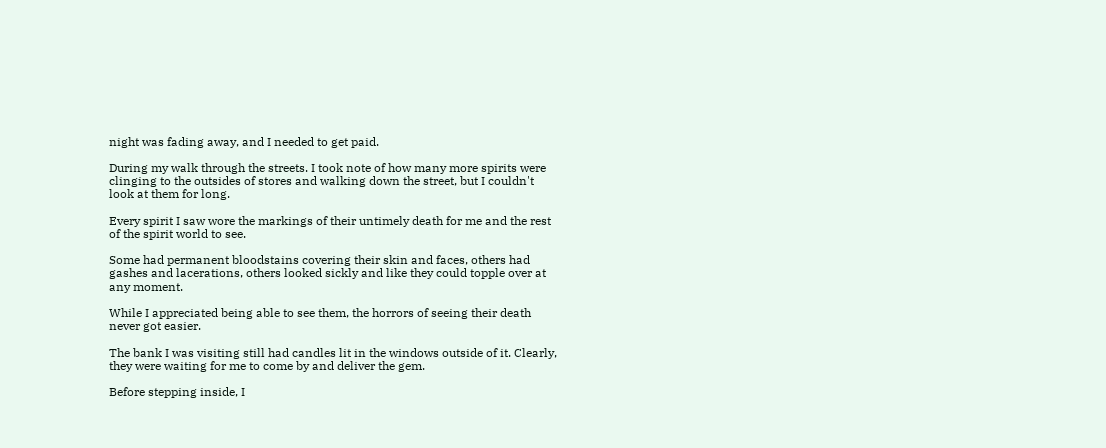night was fading away, and I needed to get paid.

During my walk through the streets. I took note of how many more spirits were clinging to the outsides of stores and walking down the street, but I couldn't look at them for long.

Every spirit I saw wore the markings of their untimely death for me and the rest of the spirit world to see.

Some had permanent bloodstains covering their skin and faces, others had gashes and lacerations, others looked sickly and like they could topple over at any moment.

While I appreciated being able to see them, the horrors of seeing their death never got easier.

The bank I was visiting still had candles lit in the windows outside of it. Clearly, they were waiting for me to come by and deliver the gem.

Before stepping inside, I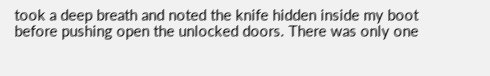took a deep breath and noted the knife hidden inside my boot before pushing open the unlocked doors. There was only one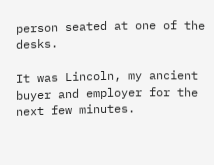person seated at one of the desks.

It was Lincoln, my ancient buyer and employer for the next few minutes.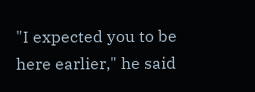"I expected you to be here earlier," he said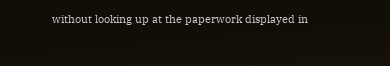without looking up at the paperwork displayed in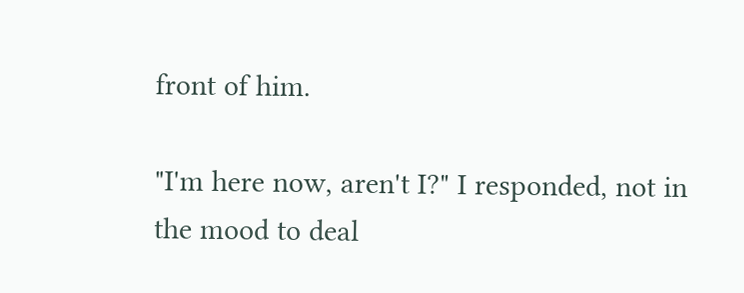front of him.

"I'm here now, aren't I?" I responded, not in the mood to deal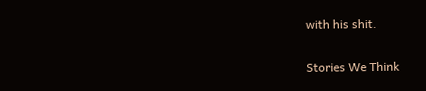with his shit.

Stories We Think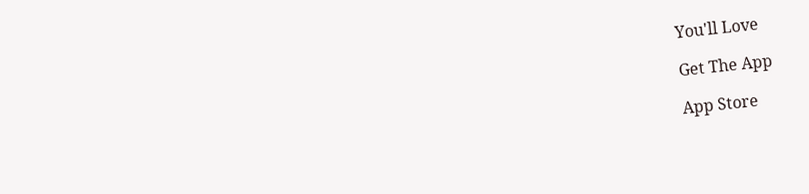You'll Love

Get The App

App Store